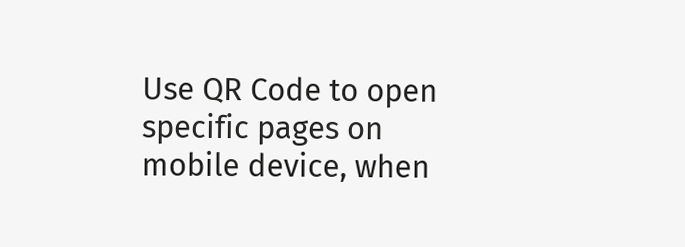Use QR Code to open specific pages on mobile device, when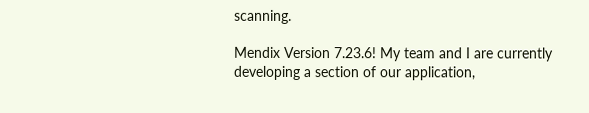scanning.

Mendix Version 7.23.6! My team and I are currently developing a section of our application,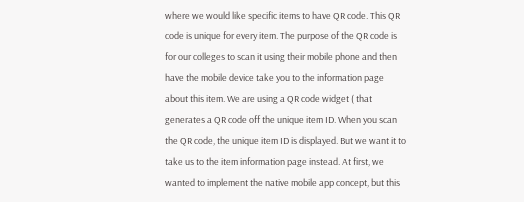where we would like specific items to have QR code. This QR code is unique for every item. The purpose of the QR code is for our colleges to scan it using their mobile phone and then have the mobile device take you to the information page about this item. We are using a QR code widget ( that generates a QR code off the unique item ID. When you scan the QR code, the unique item ID is displayed. But we want it to take us to the item information page instead. At first, we wanted to implement the native mobile app concept, but this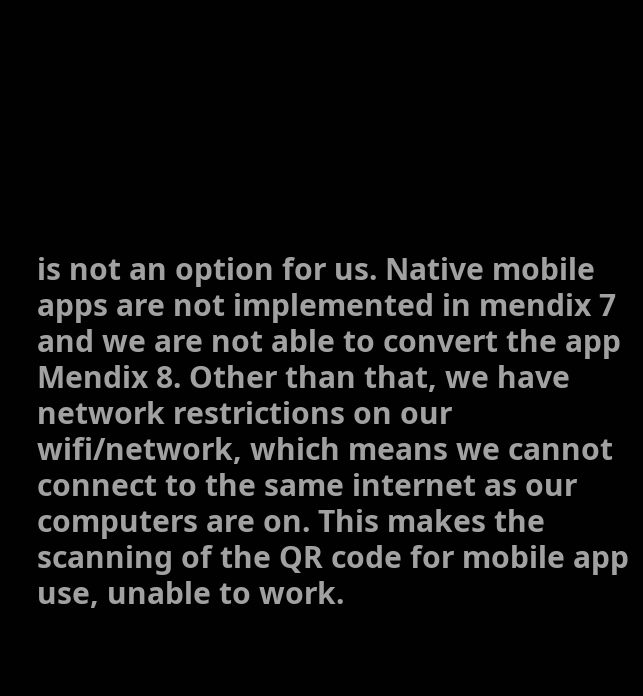is not an option for us. Native mobile apps are not implemented in mendix 7 and we are not able to convert the app Mendix 8. Other than that, we have network restrictions on our wifi/network, which means we cannot connect to the same internet as our computers are on. This makes the scanning of the QR code for mobile app use, unable to work.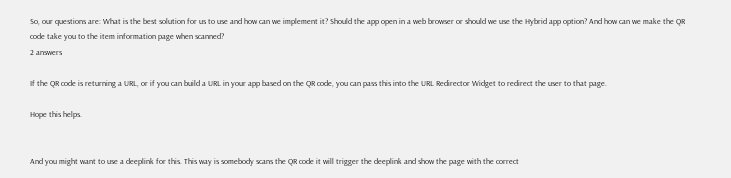So, our questions are: What is the best solution for us to use and how can we implement it? Should the app open in a web browser or should we use the Hybrid app option? And how can we make the QR code take you to the item information page when scanned?
2 answers

If the QR code is returning a URL, or if you can build a URL in your app based on the QR code, you can pass this into the URL Redirector Widget to redirect the user to that page.

Hope this helps.


And you might want to use a deeplink for this. This way is somebody scans the QR code it will trigger the deeplink and show the page with the correct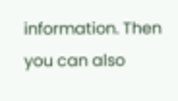information. Then you can also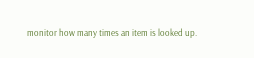monitor how many times an item is looked up.